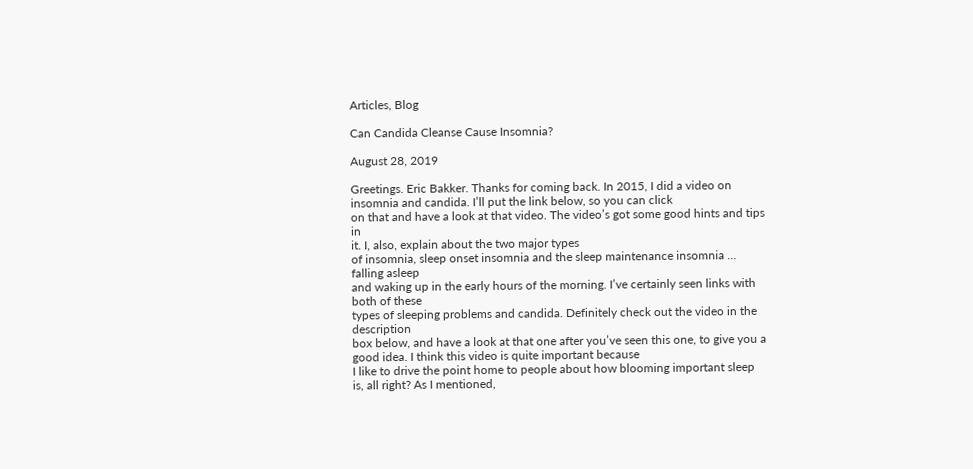Articles, Blog

Can Candida Cleanse Cause Insomnia?

August 28, 2019

Greetings. Eric Bakker. Thanks for coming back. In 2015, I did a video on insomnia and candida. I’ll put the link below, so you can click
on that and have a look at that video. The video’s got some good hints and tips in
it. I, also, explain about the two major types
of insomnia, sleep onset insomnia and the sleep maintenance insomnia … falling asleep
and waking up in the early hours of the morning. I’ve certainly seen links with both of these
types of sleeping problems and candida. Definitely check out the video in the description
box below, and have a look at that one after you’ve seen this one, to give you a good idea. I think this video is quite important because
I like to drive the point home to people about how blooming important sleep is, all right? As I mentioned,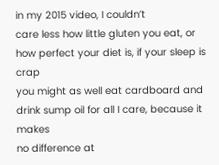in my 2015 video, I couldn’t
care less how little gluten you eat, or how perfect your diet is, if your sleep is crap
you might as well eat cardboard and drink sump oil for all I care, because it makes
no difference at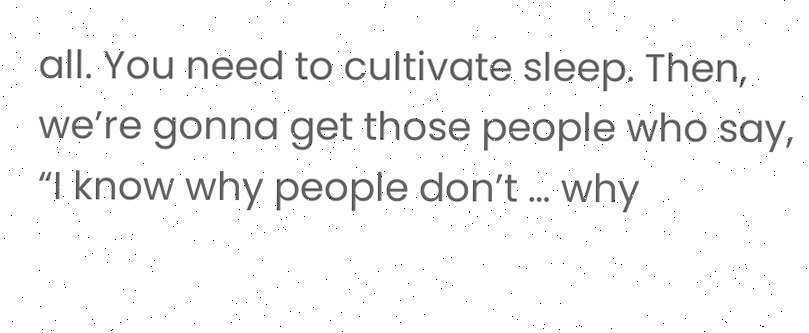all. You need to cultivate sleep. Then, we’re gonna get those people who say,
“I know why people don’t … why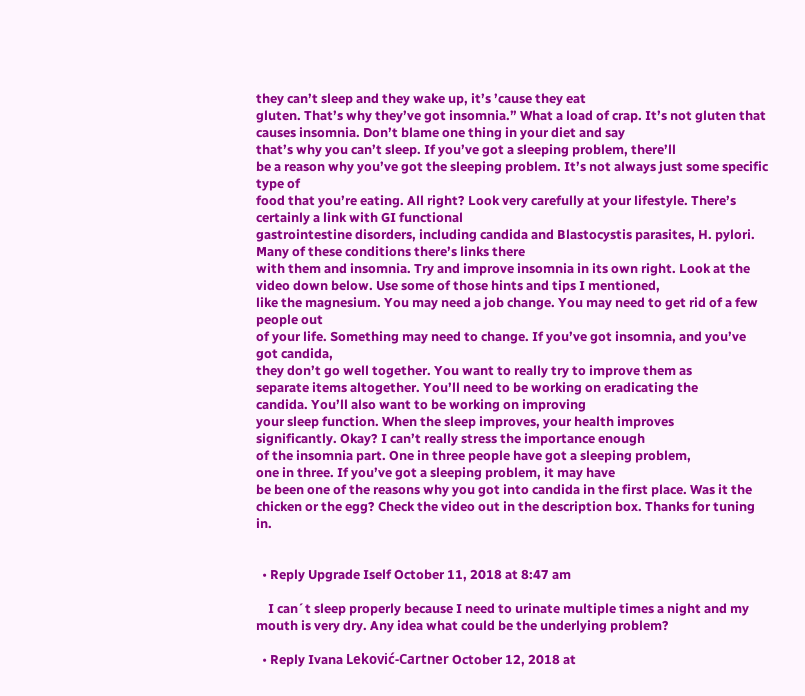they can’t sleep and they wake up, it’s ’cause they eat
gluten. That’s why they’ve got insomnia.” What a load of crap. It’s not gluten that causes insomnia. Don’t blame one thing in your diet and say
that’s why you can’t sleep. If you’ve got a sleeping problem, there’ll
be a reason why you’ve got the sleeping problem. It’s not always just some specific type of
food that you’re eating. All right? Look very carefully at your lifestyle. There’s certainly a link with GI functional
gastrointestine disorders, including candida and Blastocystis parasites, H. pylori. Many of these conditions there’s links there
with them and insomnia. Try and improve insomnia in its own right. Look at the video down below. Use some of those hints and tips I mentioned,
like the magnesium. You may need a job change. You may need to get rid of a few people out
of your life. Something may need to change. If you’ve got insomnia, and you’ve got candida,
they don’t go well together. You want to really try to improve them as
separate items altogether. You’ll need to be working on eradicating the
candida. You’ll also want to be working on improving
your sleep function. When the sleep improves, your health improves
significantly. Okay? I can’t really stress the importance enough
of the insomnia part. One in three people have got a sleeping problem,
one in three. If you’ve got a sleeping problem, it may have
be been one of the reasons why you got into candida in the first place. Was it the chicken or the egg? Check the video out in the description box. Thanks for tuning in.


  • Reply Upgrade Iself October 11, 2018 at 8:47 am

    I can´t sleep properly because I need to urinate multiple times a night and my mouth is very dry. Any idea what could be the underlying problem?

  • Reply Ivana Leković-Cartner October 12, 2018 at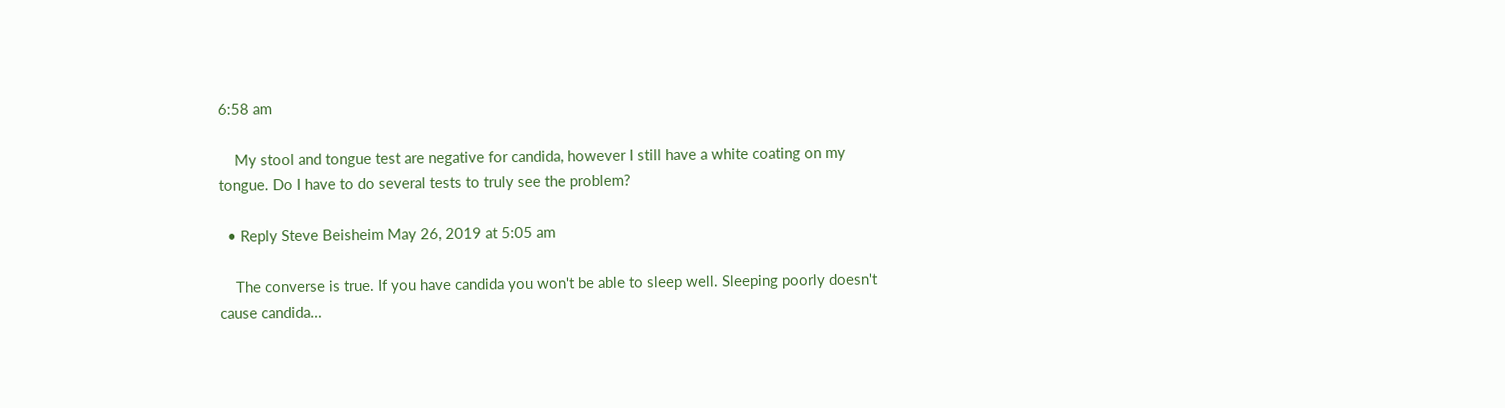6:58 am

    My stool and tongue test are negative for candida, however I still have a white coating on my tongue. Do I have to do several tests to truly see the problem?

  • Reply Steve Beisheim May 26, 2019 at 5:05 am

    The converse is true. If you have candida you won't be able to sleep well. Sleeping poorly doesn't cause candida…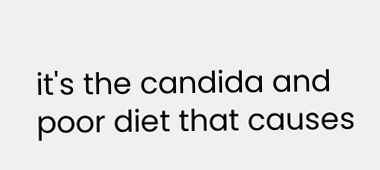it's the candida and poor diet that causes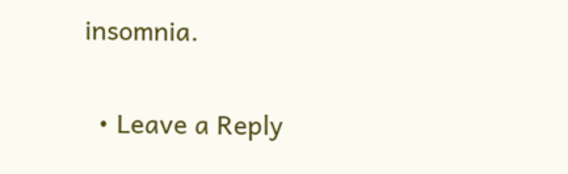insomnia.

  • Leave a Reply